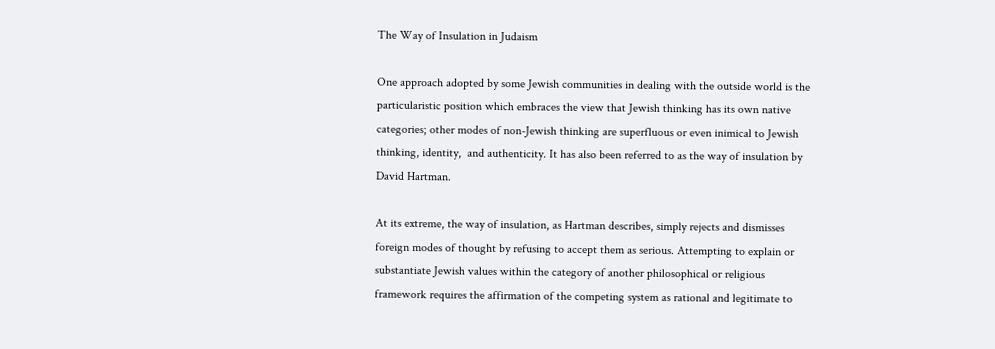The Way of Insulation in Judaism

One approach adopted by some Jewish communities in dealing with the outside world is the particularistic position which embraces the view that Jewish thinking has its own native categories; other modes of non-Jewish thinking are superfluous or even inimical to Jewish thinking, identity,  and authenticity. It has also been referred to as the way of insulation by David Hartman.

At its extreme, the way of insulation, as Hartman describes, simply rejects and dismisses foreign modes of thought by refusing to accept them as serious. Attempting to explain or substantiate Jewish values within the category of another philosophical or religious framework requires the affirmation of the competing system as rational and legitimate to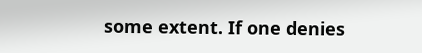some extent. If one denies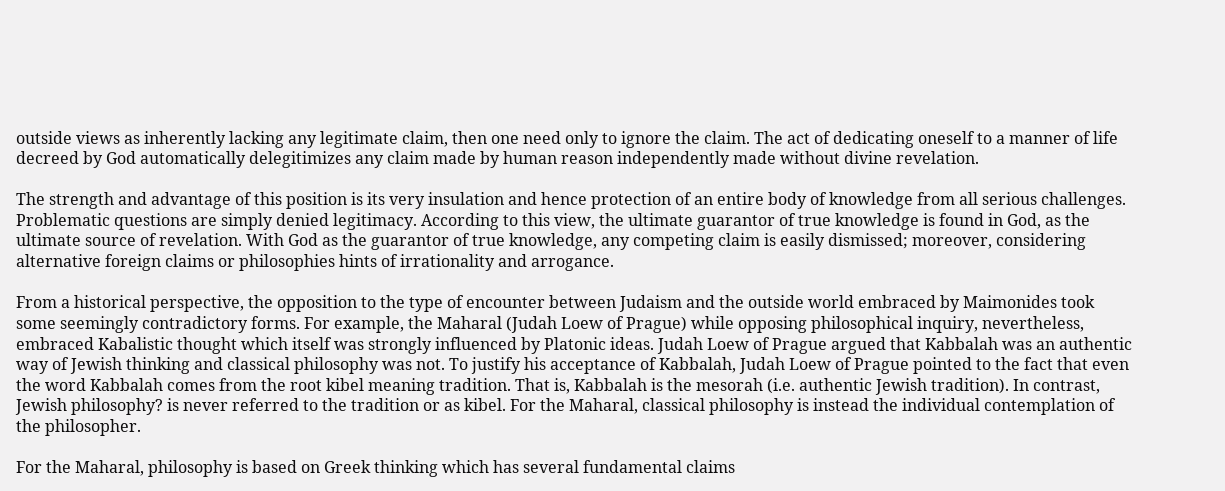outside views as inherently lacking any legitimate claim, then one need only to ignore the claim. The act of dedicating oneself to a manner of life decreed by God automatically delegitimizes any claim made by human reason independently made without divine revelation.

The strength and advantage of this position is its very insulation and hence protection of an entire body of knowledge from all serious challenges. Problematic questions are simply denied legitimacy. According to this view, the ultimate guarantor of true knowledge is found in God, as the ultimate source of revelation. With God as the guarantor of true knowledge, any competing claim is easily dismissed; moreover, considering alternative foreign claims or philosophies hints of irrationality and arrogance.

From a historical perspective, the opposition to the type of encounter between Judaism and the outside world embraced by Maimonides took some seemingly contradictory forms. For example, the Maharal (Judah Loew of Prague) while opposing philosophical inquiry, nevertheless, embraced Kabalistic thought which itself was strongly influenced by Platonic ideas. Judah Loew of Prague argued that Kabbalah was an authentic way of Jewish thinking and classical philosophy was not. To justify his acceptance of Kabbalah, Judah Loew of Prague pointed to the fact that even the word Kabbalah comes from the root kibel meaning tradition. That is, Kabbalah is the mesorah (i.e. authentic Jewish tradition). In contrast, Jewish philosophy? is never referred to the tradition or as kibel. For the Maharal, classical philosophy is instead the individual contemplation of the philosopher.

For the Maharal, philosophy is based on Greek thinking which has several fundamental claims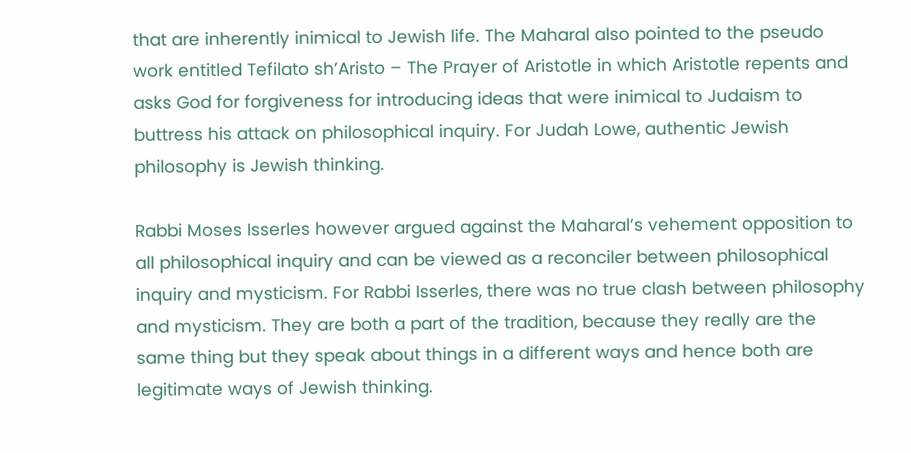that are inherently inimical to Jewish life. The Maharal also pointed to the pseudo work entitled Tefilato sh’Aristo – The Prayer of Aristotle in which Aristotle repents and asks God for forgiveness for introducing ideas that were inimical to Judaism to buttress his attack on philosophical inquiry. For Judah Lowe, authentic Jewish philosophy is Jewish thinking.

Rabbi Moses Isserles however argued against the Maharal’s vehement opposition to all philosophical inquiry and can be viewed as a reconciler between philosophical inquiry and mysticism. For Rabbi Isserles, there was no true clash between philosophy and mysticism. They are both a part of the tradition, because they really are the same thing but they speak about things in a different ways and hence both are legitimate ways of Jewish thinking.